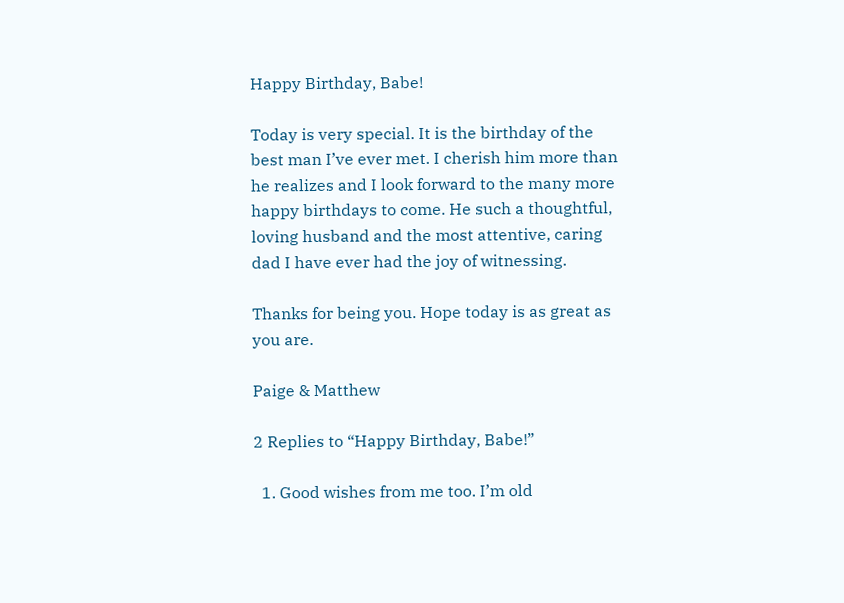Happy Birthday, Babe!

Today is very special. It is the birthday of the best man I’ve ever met. I cherish him more than he realizes and I look forward to the many more happy birthdays to come. He such a thoughtful, loving husband and the most attentive, caring dad I have ever had the joy of witnessing.

Thanks for being you. Hope today is as great as you are.

Paige & Matthew

2 Replies to “Happy Birthday, Babe!”

  1. Good wishes from me too. I’m old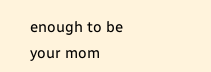enough to be your mom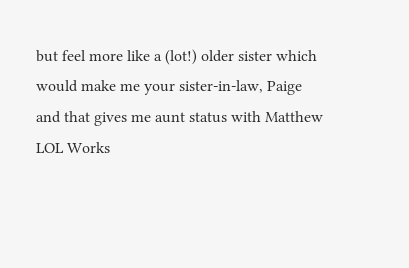but feel more like a (lot!) older sister which would make me your sister-in-law, Paige and that gives me aunt status with Matthew LOL Works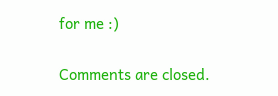for me :)

Comments are closed.